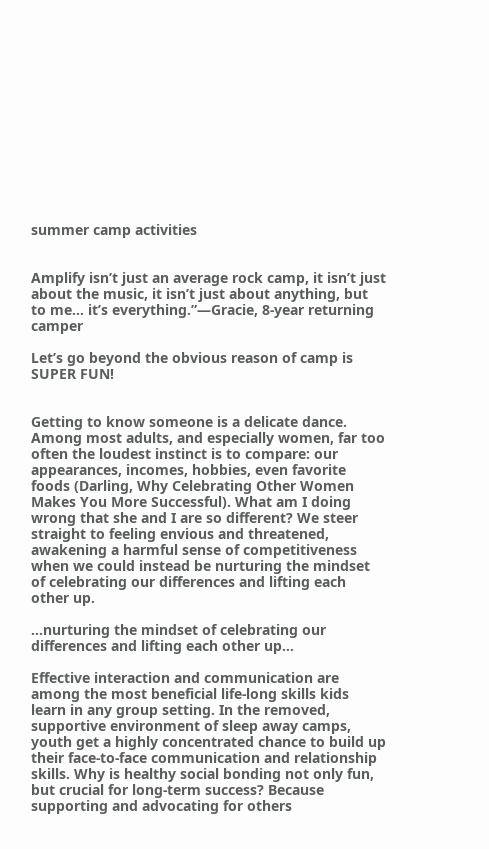summer camp activities


Amplify isn’t just an average rock camp, it isn’t just about the music, it isn’t just about anything, but to me… it’s everything.”—Gracie, 8-year returning camper

Let’s go beyond the obvious reason of camp is SUPER FUN!


Getting to know someone is a delicate dance. Among most adults, and especially women, far too often the loudest instinct is to compare: our appearances, incomes, hobbies, even favorite foods (Darling, Why Celebrating Other Women Makes You More Successful). What am I doing wrong that she and I are so different? We steer straight to feeling envious and threatened, awakening a harmful sense of competitiveness when we could instead be nurturing the mindset of celebrating our differences and lifting each other up.

…nurturing the mindset of celebrating our differences and lifting each other up…

Effective interaction and communication are among the most beneficial life-long skills kids learn in any group setting. In the removed, supportive environment of sleep away camps, youth get a highly concentrated chance to build up their face-to-face communication and relationship skills. Why is healthy social bonding not only fun, but crucial for long-term success? Because supporting and advocating for others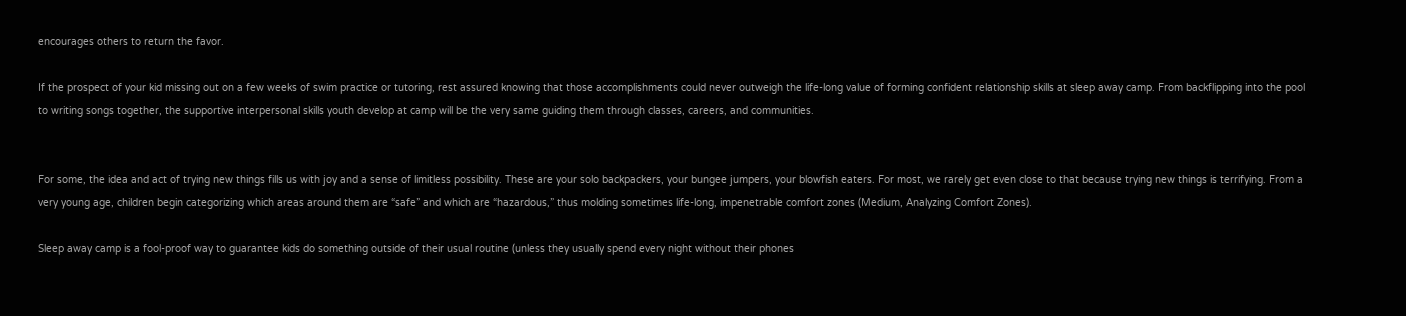encourages others to return the favor.

If the prospect of your kid missing out on a few weeks of swim practice or tutoring, rest assured knowing that those accomplishments could never outweigh the life-long value of forming confident relationship skills at sleep away camp. From backflipping into the pool to writing songs together, the supportive interpersonal skills youth develop at camp will be the very same guiding them through classes, careers, and communities.


For some, the idea and act of trying new things fills us with joy and a sense of limitless possibility. These are your solo backpackers, your bungee jumpers, your blowfish eaters. For most, we rarely get even close to that because trying new things is terrifying. From a very young age, children begin categorizing which areas around them are “safe” and which are “hazardous,” thus molding sometimes life-long, impenetrable comfort zones (Medium, Analyzing Comfort Zones).

Sleep away camp is a fool-proof way to guarantee kids do something outside of their usual routine (unless they usually spend every night without their phones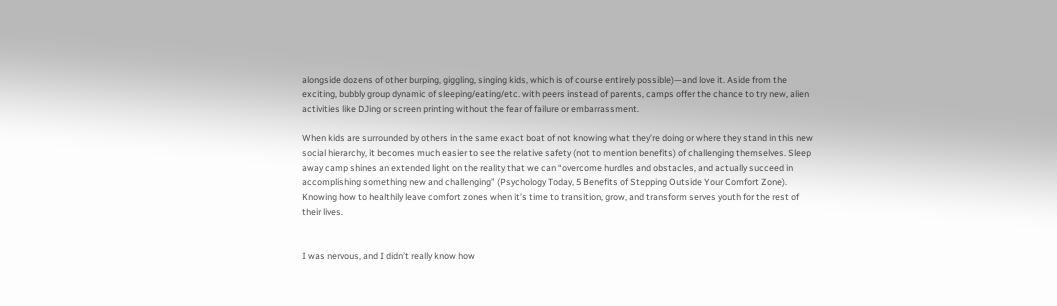alongside dozens of other burping, giggling, singing kids, which is of course entirely possible)—and love it. Aside from the exciting, bubbly group dynamic of sleeping/eating/etc. with peers instead of parents, camps offer the chance to try new, alien activities like DJing or screen printing without the fear of failure or embarrassment.

When kids are surrounded by others in the same exact boat of not knowing what they’re doing or where they stand in this new social hierarchy, it becomes much easier to see the relative safety (not to mention benefits) of challenging themselves. Sleep away camp shines an extended light on the reality that we can “overcome hurdles and obstacles, and actually succeed in accomplishing something new and challenging” (Psychology Today, 5 Benefits of Stepping Outside Your Comfort Zone). Knowing how to healthily leave comfort zones when it’s time to transition, grow, and transform serves youth for the rest of their lives.


I was nervous, and I didn’t really know how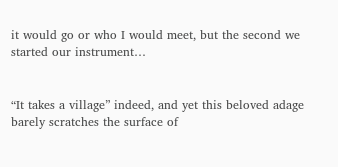it would go or who I would meet, but the second we started our instrument…


“It takes a village” indeed, and yet this beloved adage barely scratches the surface of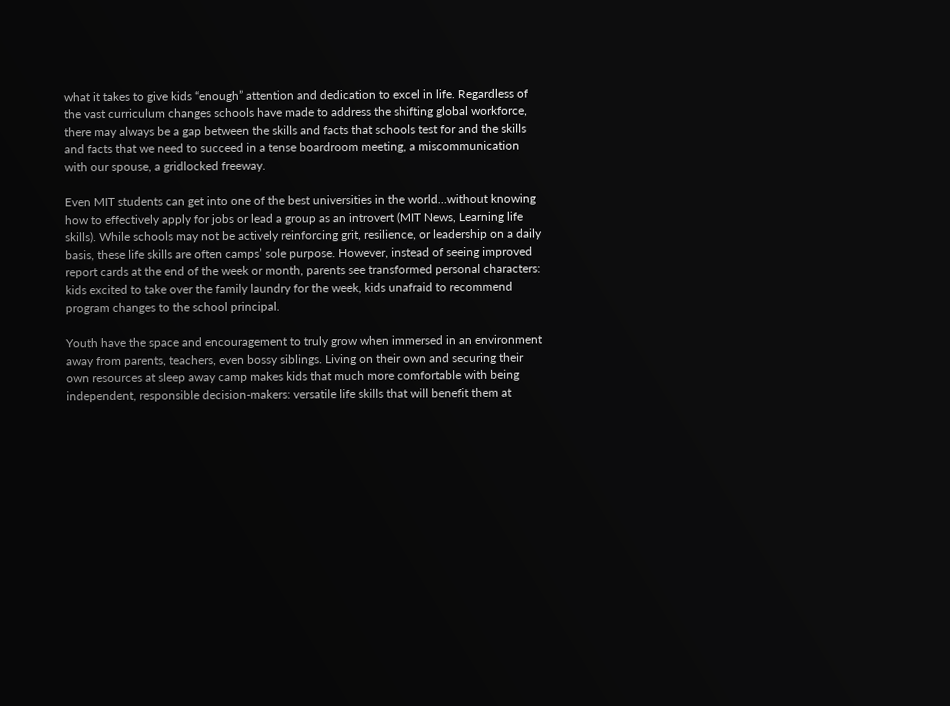what it takes to give kids “enough” attention and dedication to excel in life. Regardless of the vast curriculum changes schools have made to address the shifting global workforce, there may always be a gap between the skills and facts that schools test for and the skills and facts that we need to succeed in a tense boardroom meeting, a miscommunication with our spouse, a gridlocked freeway.

Even MIT students can get into one of the best universities in the world…without knowing how to effectively apply for jobs or lead a group as an introvert (MIT News, Learning life skills). While schools may not be actively reinforcing grit, resilience, or leadership on a daily basis, these life skills are often camps’ sole purpose. However, instead of seeing improved report cards at the end of the week or month, parents see transformed personal characters: kids excited to take over the family laundry for the week, kids unafraid to recommend program changes to the school principal.

Youth have the space and encouragement to truly grow when immersed in an environment away from parents, teachers, even bossy siblings. Living on their own and securing their own resources at sleep away camp makes kids that much more comfortable with being independent, responsible decision-makers: versatile life skills that will benefit them at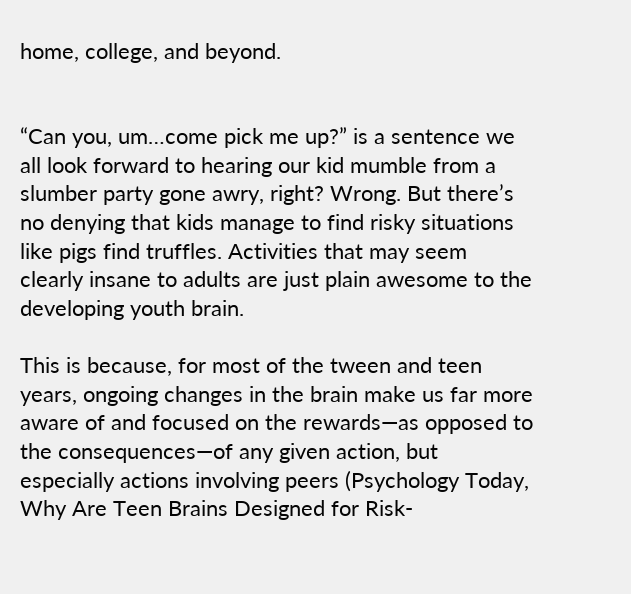home, college, and beyond.


“Can you, um…come pick me up?” is a sentence we all look forward to hearing our kid mumble from a slumber party gone awry, right? Wrong. But there’s no denying that kids manage to find risky situations like pigs find truffles. Activities that may seem clearly insane to adults are just plain awesome to the developing youth brain.

This is because, for most of the tween and teen years, ongoing changes in the brain make us far more aware of and focused on the rewards—as opposed to the consequences—of any given action, but especially actions involving peers (Psychology Today, Why Are Teen Brains Designed for Risk-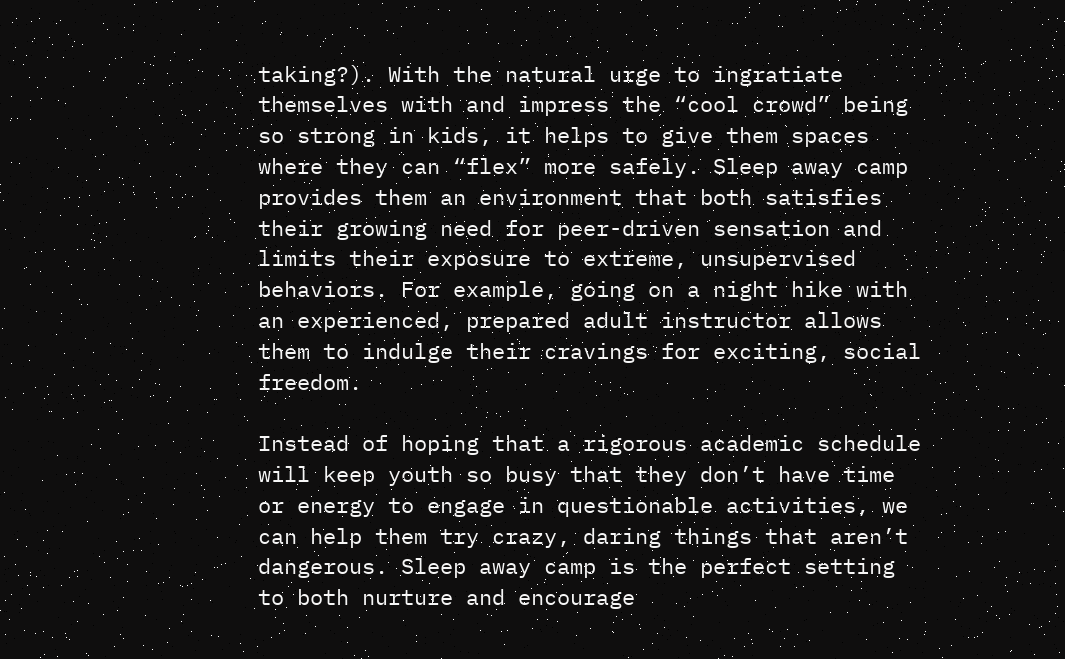taking?). With the natural urge to ingratiate themselves with and impress the “cool crowd” being so strong in kids, it helps to give them spaces where they can “flex” more safely. Sleep away camp provides them an environment that both satisfies their growing need for peer-driven sensation and limits their exposure to extreme, unsupervised behaviors. For example, going on a night hike with an experienced, prepared adult instructor allows them to indulge their cravings for exciting, social freedom.

Instead of hoping that a rigorous academic schedule will keep youth so busy that they don’t have time or energy to engage in questionable activities, we can help them try crazy, daring things that aren’t dangerous. Sleep away camp is the perfect setting to both nurture and encourage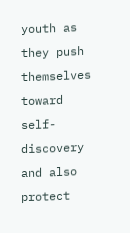youth as they push themselves toward self-discovery and also protect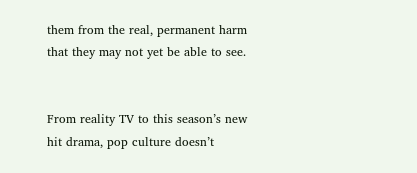them from the real, permanent harm that they may not yet be able to see.


From reality TV to this season’s new hit drama, pop culture doesn’t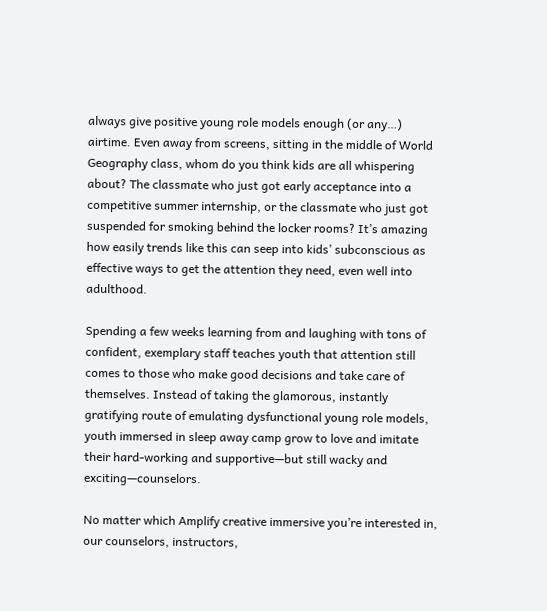always give positive young role models enough (or any…) airtime. Even away from screens, sitting in the middle of World Geography class, whom do you think kids are all whispering about? The classmate who just got early acceptance into a competitive summer internship, or the classmate who just got suspended for smoking behind the locker rooms? It’s amazing how easily trends like this can seep into kids’ subconscious as effective ways to get the attention they need, even well into adulthood.

Spending a few weeks learning from and laughing with tons of confident, exemplary staff teaches youth that attention still comes to those who make good decisions and take care of themselves. Instead of taking the glamorous, instantly gratifying route of emulating dysfunctional young role models, youth immersed in sleep away camp grow to love and imitate their hard-working and supportive—but still wacky and exciting—counselors.

No matter which Amplify creative immersive you’re interested in, our counselors, instructors,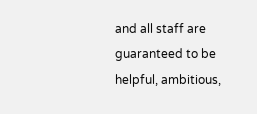and all staff are guaranteed to be helpful, ambitious,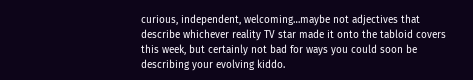curious, independent, welcoming…maybe not adjectives that describe whichever reality TV star made it onto the tabloid covers this week, but certainly not bad for ways you could soon be describing your evolving kiddo.